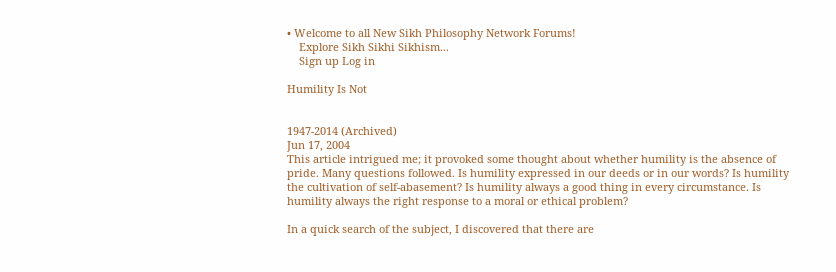• Welcome to all New Sikh Philosophy Network Forums!
    Explore Sikh Sikhi Sikhism...
    Sign up Log in

Humility Is Not


1947-2014 (Archived)
Jun 17, 2004
This article intrigued me; it provoked some thought about whether humility is the absence of pride. Many questions followed. Is humility expressed in our deeds or in our words? Is humility the cultivation of self-abasement? Is humility always a good thing in every circumstance. Is humility always the right response to a moral or ethical problem?

In a quick search of the subject, I discovered that there are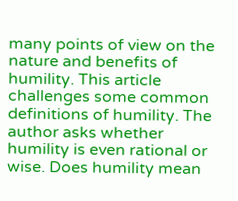many points of view on the nature and benefits of humility. This article challenges some common definitions of humility. The author asks whether humility is even rational or wise. Does humility mean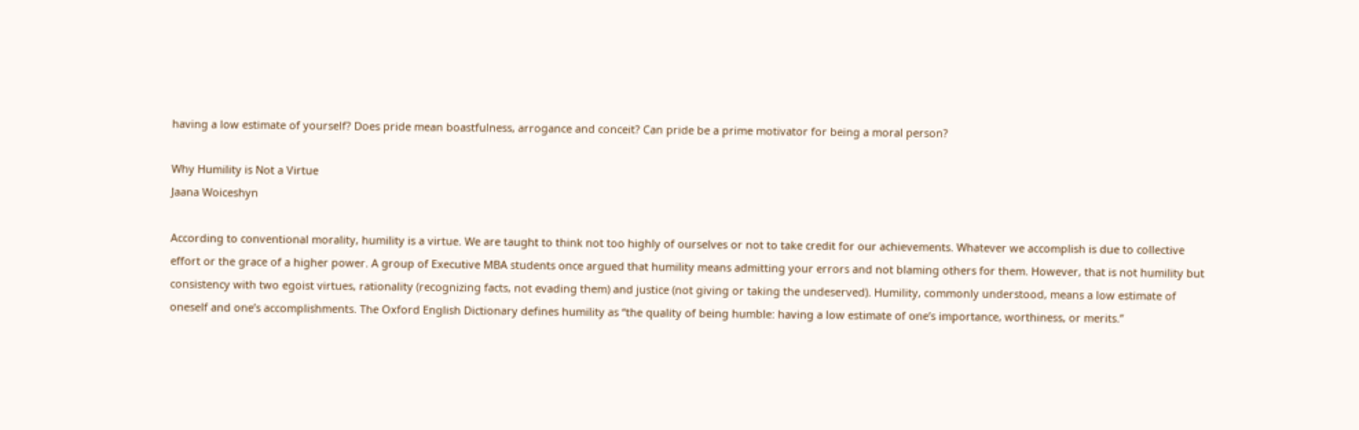having a low estimate of yourself? Does pride mean boastfulness, arrogance and conceit? Can pride be a prime motivator for being a moral person?

Why Humility is Not a Virtue
Jaana Woiceshyn

According to conventional morality, humility is a virtue. We are taught to think not too highly of ourselves or not to take credit for our achievements. Whatever we accomplish is due to collective effort or the grace of a higher power. A group of Executive MBA students once argued that humility means admitting your errors and not blaming others for them. However, that is not humility but consistency with two egoist virtues, rationality (recognizing facts, not evading them) and justice (not giving or taking the undeserved). Humility, commonly understood, means a low estimate of oneself and one’s accomplishments. The Oxford English Dictionary defines humility as “the quality of being humble: having a low estimate of one’s importance, worthiness, or merits.”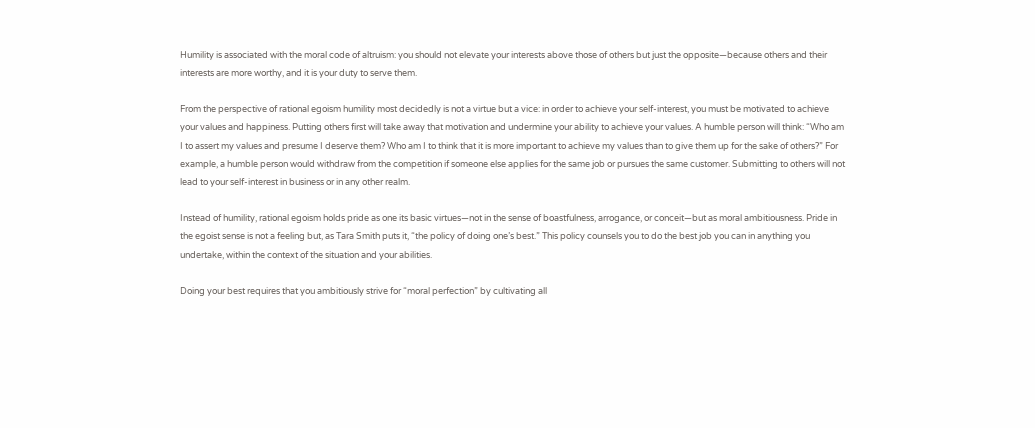Humility is associated with the moral code of altruism: you should not elevate your interests above those of others but just the opposite—because others and their interests are more worthy, and it is your duty to serve them.

From the perspective of rational egoism humility most decidedly is not a virtue but a vice: in order to achieve your self-interest, you must be motivated to achieve your values and happiness. Putting others first will take away that motivation and undermine your ability to achieve your values. A humble person will think: “Who am I to assert my values and presume I deserve them? Who am I to think that it is more important to achieve my values than to give them up for the sake of others?” For example, a humble person would withdraw from the competition if someone else applies for the same job or pursues the same customer. Submitting to others will not lead to your self-interest in business or in any other realm.

Instead of humility, rational egoism holds pride as one its basic virtues—not in the sense of boastfulness, arrogance, or conceit—but as moral ambitiousness. Pride in the egoist sense is not a feeling but, as Tara Smith puts it, “the policy of doing one’s best.” This policy counsels you to do the best job you can in anything you undertake, within the context of the situation and your abilities.

Doing your best requires that you ambitiously strive for “moral perfection” by cultivating all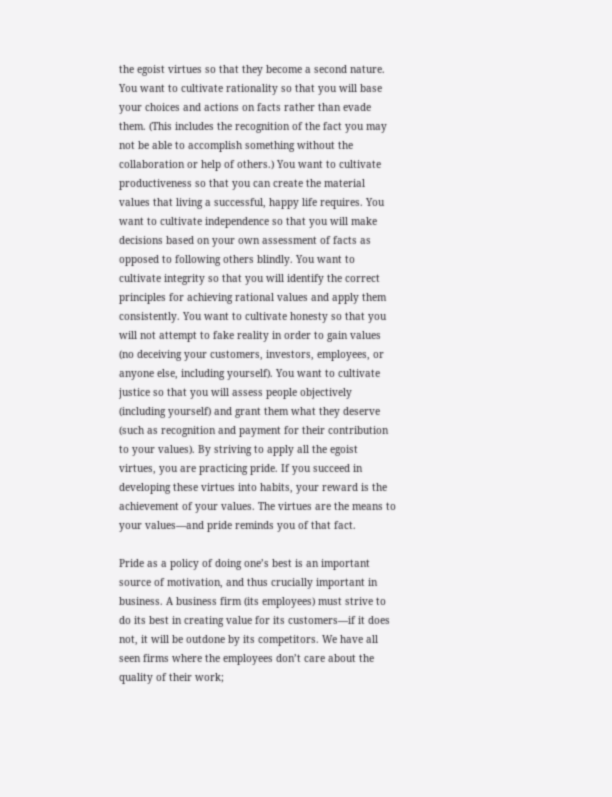the egoist virtues so that they become a second nature. You want to cultivate rationality so that you will base your choices and actions on facts rather than evade them. (This includes the recognition of the fact you may not be able to accomplish something without the collaboration or help of others.) You want to cultivate productiveness so that you can create the material values that living a successful, happy life requires. You want to cultivate independence so that you will make decisions based on your own assessment of facts as opposed to following others blindly. You want to cultivate integrity so that you will identify the correct principles for achieving rational values and apply them consistently. You want to cultivate honesty so that you will not attempt to fake reality in order to gain values (no deceiving your customers, investors, employees, or anyone else, including yourself). You want to cultivate justice so that you will assess people objectively (including yourself) and grant them what they deserve (such as recognition and payment for their contribution to your values). By striving to apply all the egoist virtues, you are practicing pride. If you succeed in developing these virtues into habits, your reward is the achievement of your values. The virtues are the means to your values—and pride reminds you of that fact.

Pride as a policy of doing one’s best is an important source of motivation, and thus crucially important in business. A business firm (its employees) must strive to do its best in creating value for its customers—if it does not, it will be outdone by its competitors. We have all seen firms where the employees don’t care about the quality of their work;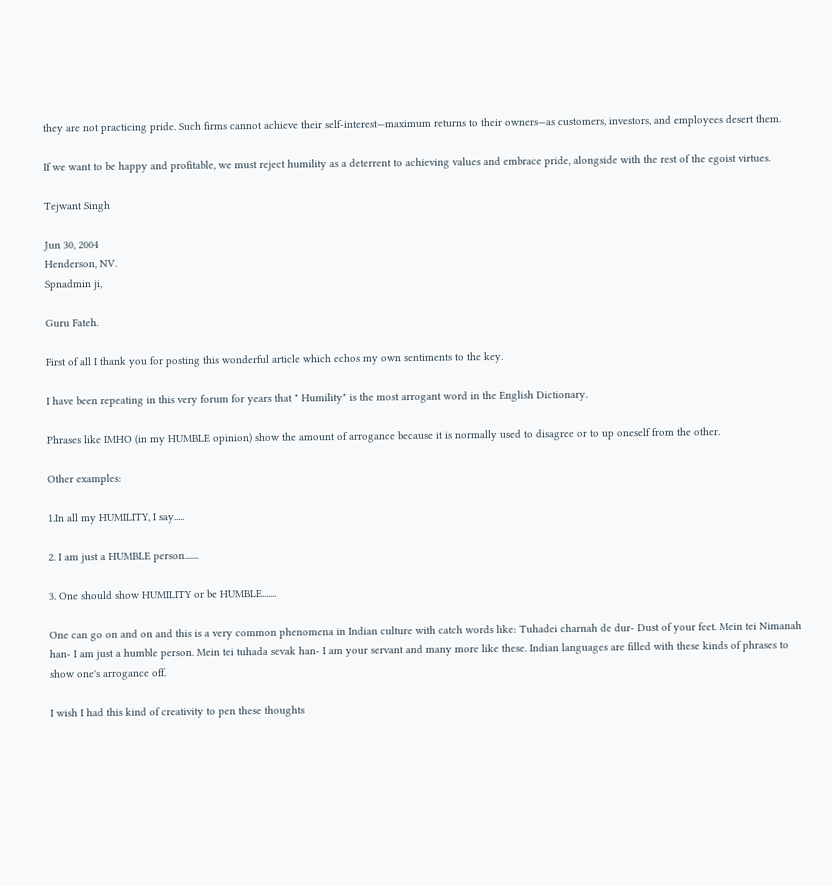they are not practicing pride. Such firms cannot achieve their self-interest—maximum returns to their owners—as customers, investors, and employees desert them.

If we want to be happy and profitable, we must reject humility as a deterrent to achieving values and embrace pride, alongside with the rest of the egoist virtues.

Tejwant Singh

Jun 30, 2004
Henderson, NV.
Spnadmin ji,

Guru Fateh.

First of all I thank you for posting this wonderful article which echos my own sentiments to the key.

I have been repeating in this very forum for years that " Humility" is the most arrogant word in the English Dictionary.

Phrases like IMHO (in my HUMBLE opinion) show the amount of arrogance because it is normally used to disagree or to up oneself from the other.

Other examples:

1.In all my HUMILITY, I say.....

2. I am just a HUMBLE person.......

3. One should show HUMILITY or be HUMBLE.......

One can go on and on and this is a very common phenomena in Indian culture with catch words like: Tuhadei charnah de dur- Dust of your feet. Mein tei Nimanah han- I am just a humble person. Mein tei tuhada sevak han- I am your servant and many more like these. Indian languages are filled with these kinds of phrases to show one's arrogance off.

I wish I had this kind of creativity to pen these thoughts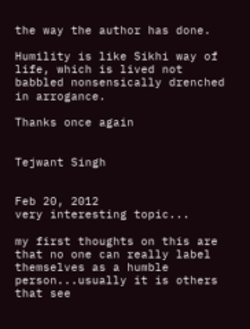the way the author has done.

Humility is like Sikhi way of life, which is lived not babbled nonsensically drenched in arrogance.

Thanks once again


Tejwant Singh


Feb 20, 2012
very interesting topic...

my first thoughts on this are that no one can really label themselves as a humble person...usually it is others that see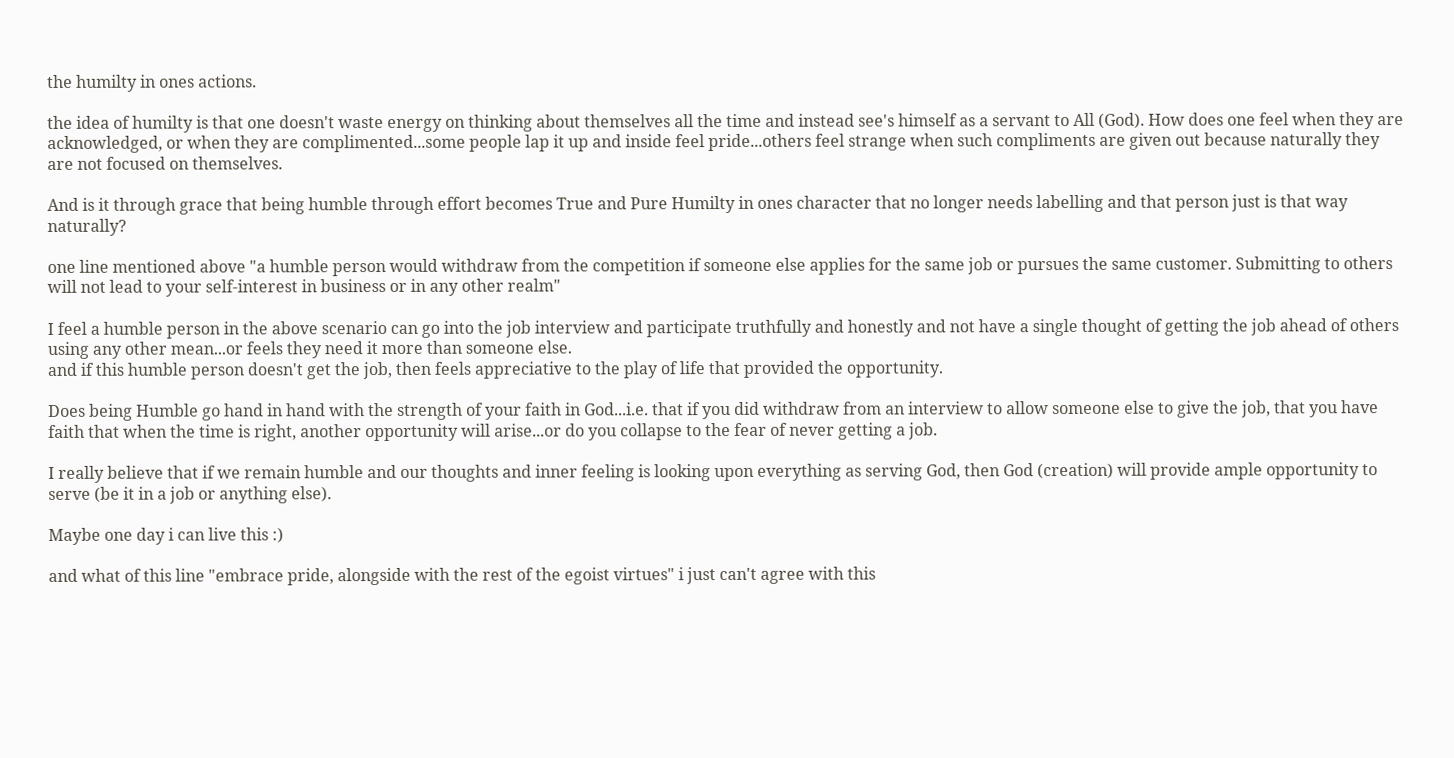the humilty in ones actions.

the idea of humilty is that one doesn't waste energy on thinking about themselves all the time and instead see's himself as a servant to All (God). How does one feel when they are acknowledged, or when they are complimented...some people lap it up and inside feel pride...others feel strange when such compliments are given out because naturally they are not focused on themselves.

And is it through grace that being humble through effort becomes True and Pure Humilty in ones character that no longer needs labelling and that person just is that way naturally?

one line mentioned above "a humble person would withdraw from the competition if someone else applies for the same job or pursues the same customer. Submitting to others will not lead to your self-interest in business or in any other realm"

I feel a humble person in the above scenario can go into the job interview and participate truthfully and honestly and not have a single thought of getting the job ahead of others using any other mean...or feels they need it more than someone else.
and if this humble person doesn't get the job, then feels appreciative to the play of life that provided the opportunity.

Does being Humble go hand in hand with the strength of your faith in God...i.e. that if you did withdraw from an interview to allow someone else to give the job, that you have faith that when the time is right, another opportunity will arise...or do you collapse to the fear of never getting a job.

I really believe that if we remain humble and our thoughts and inner feeling is looking upon everything as serving God, then God (creation) will provide ample opportunity to serve (be it in a job or anything else).

Maybe one day i can live this :)

and what of this line "embrace pride, alongside with the rest of the egoist virtues" i just can't agree with this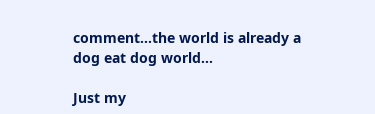comment...the world is already a dog eat dog world...

Just my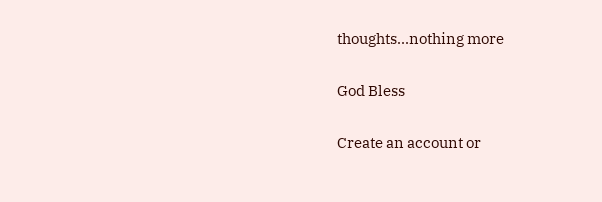thoughts...nothing more

God Bless

Create an account or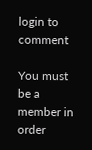login to comment

You must be a member in order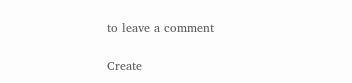to leave a comment

Create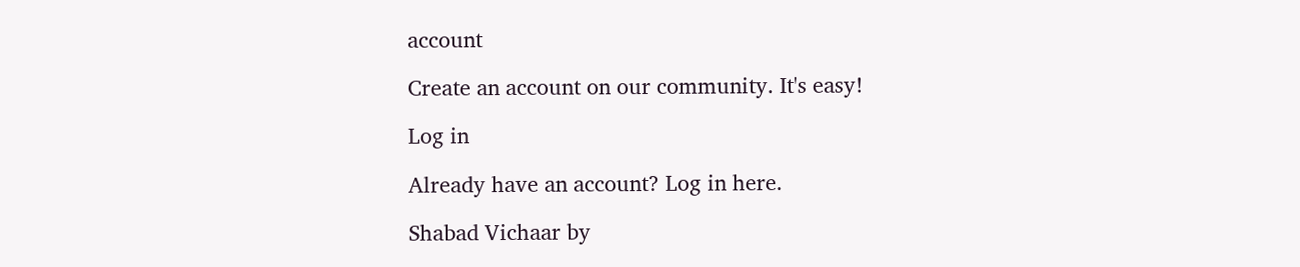account

Create an account on our community. It's easy!

Log in

Already have an account? Log in here.

Shabad Vichaar by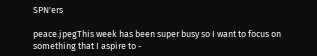SPN'ers

peace.jpegThis week has been super busy so I want to focus on something that I aspire to -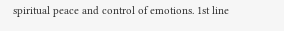spiritual peace and control of emotions. 1st line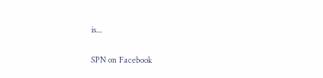is...

SPN on Facebook